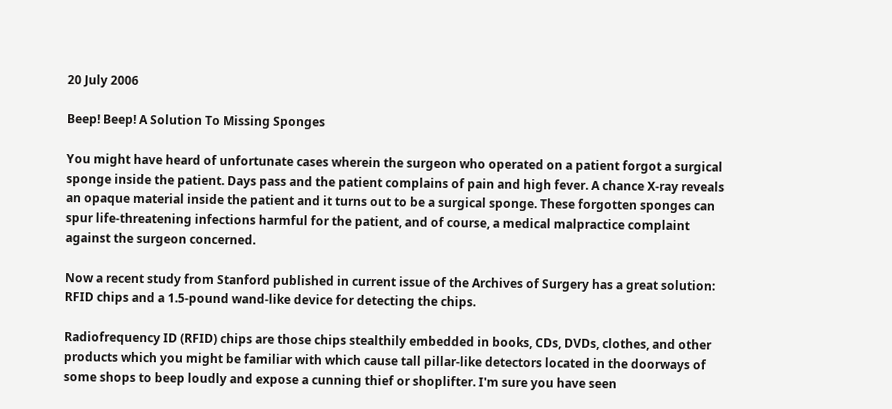20 July 2006

Beep! Beep! A Solution To Missing Sponges

You might have heard of unfortunate cases wherein the surgeon who operated on a patient forgot a surgical sponge inside the patient. Days pass and the patient complains of pain and high fever. A chance X-ray reveals an opaque material inside the patient and it turns out to be a surgical sponge. These forgotten sponges can spur life-threatening infections harmful for the patient, and of course, a medical malpractice complaint against the surgeon concerned.

Now a recent study from Stanford published in current issue of the Archives of Surgery has a great solution: RFID chips and a 1.5-pound wand-like device for detecting the chips.

Radiofrequency ID (RFID) chips are those chips stealthily embedded in books, CDs, DVDs, clothes, and other products which you might be familiar with which cause tall pillar-like detectors located in the doorways of some shops to beep loudly and expose a cunning thief or shoplifter. I'm sure you have seen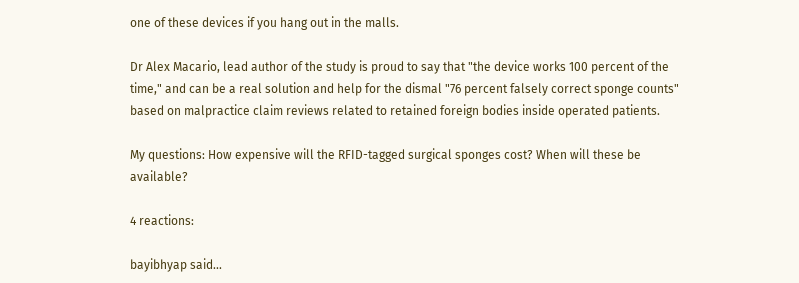one of these devices if you hang out in the malls.

Dr Alex Macario, lead author of the study is proud to say that "the device works 100 percent of the time," and can be a real solution and help for the dismal "76 percent falsely correct sponge counts" based on malpractice claim reviews related to retained foreign bodies inside operated patients.

My questions: How expensive will the RFID-tagged surgical sponges cost? When will these be available?

4 reactions:

bayibhyap said...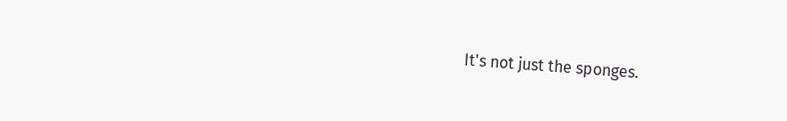It's not just the sponges.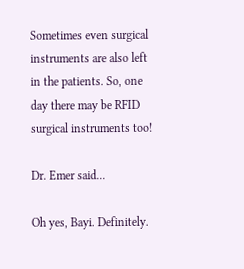Sometimes even surgical instruments are also left in the patients. So, one day there may be RFID surgical instruments too!

Dr. Emer said...

Oh yes, Bayi. Definitely.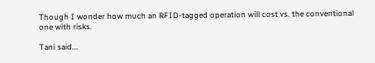Though I wonder how much an RFID-tagged operation will cost vs. the conventional one with risks.

Tani said...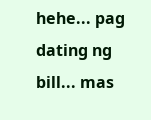hehe... pag dating ng bill... mas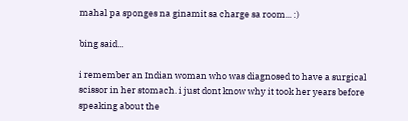mahal pa sponges na ginamit sa charge sa room... :)

bing said...

i remember an Indian woman who was diagnosed to have a surgical scissor in her stomach. i just dont know why it took her years before speaking about the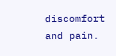discomfort and pain.